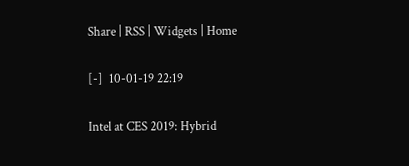Share | RSS | Widgets | Home

[-]  10-01-19 22:19

Intel at CES 2019: Hybrid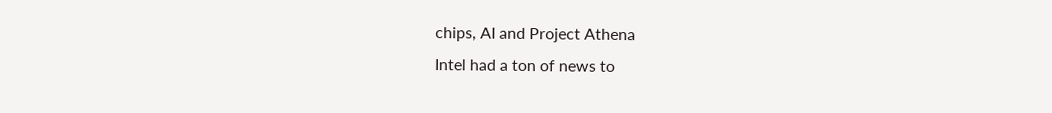chips, AI and Project Athena
Intel had a ton of news to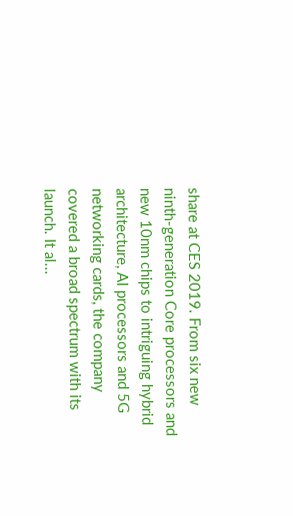share at CES 2019. From six new ninth-generation Core processors and new 10nm chips to intriguing hybrid architecture, AI processors and 5G networking cards, the company covered a broad spectrum with its launch. It al...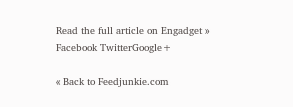Read the full article on Engadget »
Facebook TwitterGoogle+

« Back to Feedjunkie.com